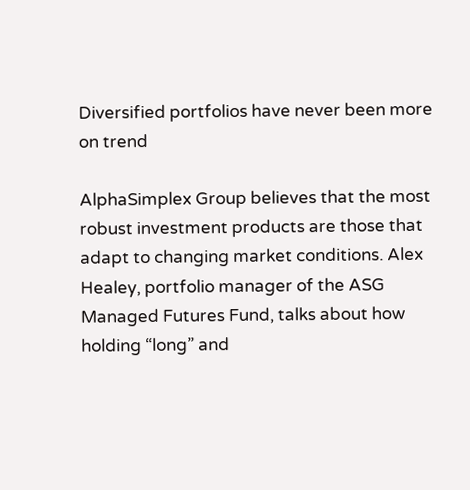Diversified portfolios have never been more on trend

AlphaSimplex Group believes that the most robust investment products are those that adapt to changing market conditions. Alex Healey, portfolio manager of the ASG Managed Futures Fund, talks about how holding “long” and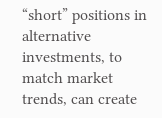“short” positions in alternative investments, to match market trends, can create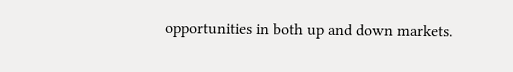opportunities in both up and down markets.